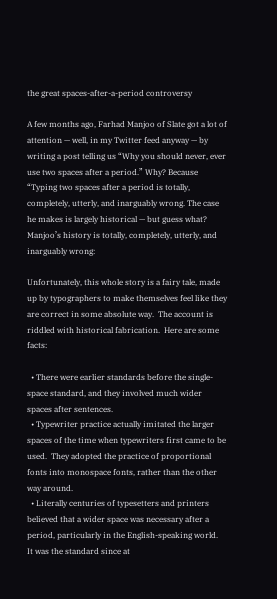the great spaces-after-a-period controversy

A few months ago, Farhad Manjoo of Slate got a lot of attention — well, in my Twitter feed anyway — by writing a post telling us “Why you should never, ever use two spaces after a period.” Why? Because “Typing two spaces after a period is totally, completely, utterly, and inarguably wrong. The case he makes is largely historical — but guess what? Manjoo’s history is totally, completely, utterly, and inarguably wrong:

Unfortunately, this whole story is a fairy tale, made up by typographers to make themselves feel like they are correct in some absolute way.  The account is riddled with historical fabrication.  Here are some facts:

  • There were earlier standards before the single-space standard, and they involved much wider spaces after sentences.
  • Typewriter practice actually imitated the larger spaces of the time when typewriters first came to be used.  They adopted the practice of proportional fonts into monospace fonts, rather than the other way around.
  • Literally centuries of typesetters and printers believed that a wider space was necessary after a period, particularly in the English-speaking world.  It was the standard since at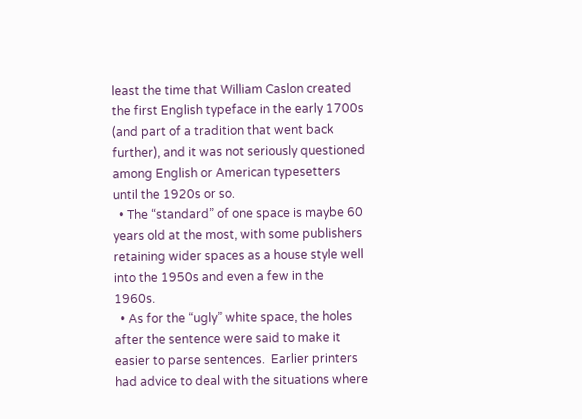least the time that William Caslon created the first English typeface in the early 1700s (and part of a tradition that went back further), and it was not seriously questioned among English or American typesetters until the 1920s or so.
  • The “standard” of one space is maybe 60 years old at the most, with some publishers retaining wider spaces as a house style well into the 1950s and even a few in the 1960s.
  • As for the “ugly” white space, the holes after the sentence were said to make it easier to parse sentences.  Earlier printers had advice to deal with the situations where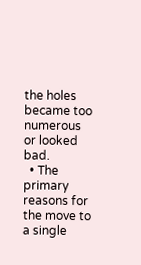the holes became too numerous or looked bad.
  • The primary reasons for the move to a single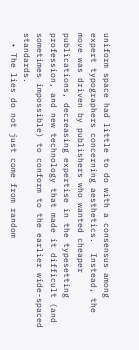uniform space had little to do with a consensus among expert typographers concerning aesthetics.  Instead, the move was driven by publishers who wanted cheaper publications, decreasing expertise in the typesetting profession, and new technology that made it difficult (and sometimes impossible) to conform to the earlier wide-spaced standards.
  • The lies do not just come from random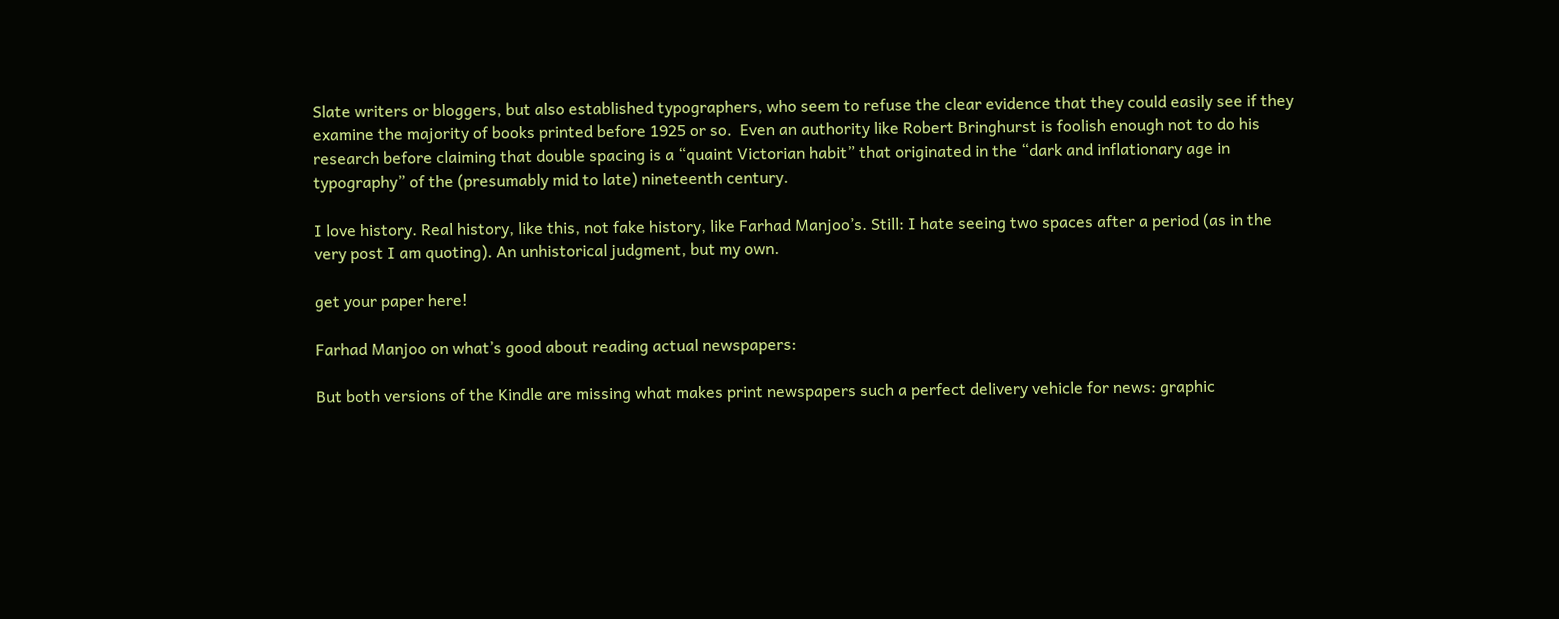Slate writers or bloggers, but also established typographers, who seem to refuse the clear evidence that they could easily see if they examine the majority of books printed before 1925 or so.  Even an authority like Robert Bringhurst is foolish enough not to do his research before claiming that double spacing is a “quaint Victorian habit” that originated in the “dark and inflationary age in typography” of the (presumably mid to late) nineteenth century.

I love history. Real history, like this, not fake history, like Farhad Manjoo’s. Still: I hate seeing two spaces after a period (as in the very post I am quoting). An unhistorical judgment, but my own.

get your paper here!

Farhad Manjoo on what’s good about reading actual newspapers:

But both versions of the Kindle are missing what makes print newspapers such a perfect delivery vehicle for news: graphic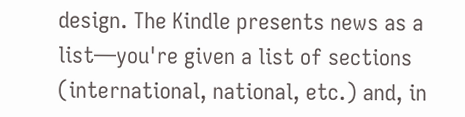design. The Kindle presents news as a list—you're given a list of sections (international, national, etc.) and, in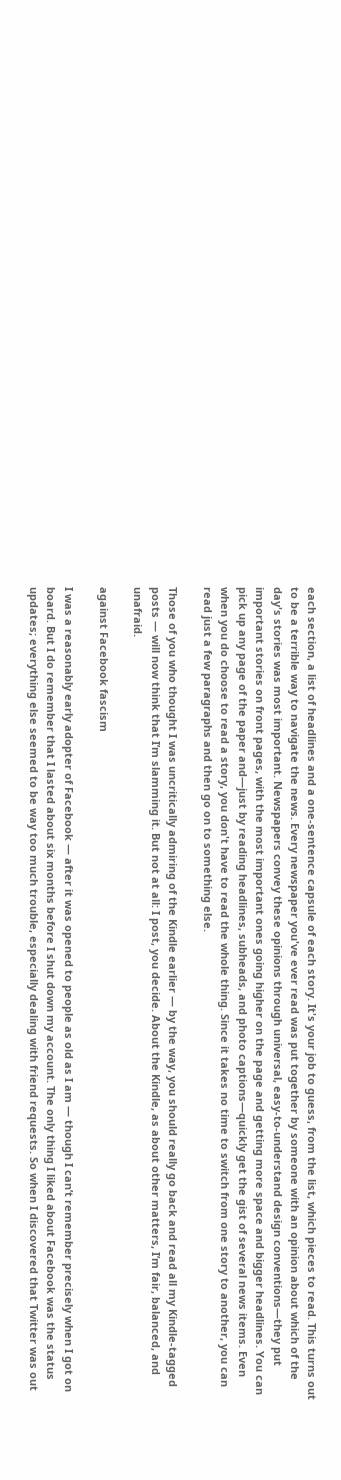each section, a list of headlines and a one-sentence capsule of each story. It's your job to guess, from the list, which pieces to read. This turns out to be a terrible way to navigate the news. Every newspaper you've ever read was put together by someone with an opinion about which of the day's stories was most important. Newspapers convey these opinions through universal, easy-to-understand design conventions—they put important stories on front pages, with the most important ones going higher on the page and getting more space and bigger headlines. You can pick up any page of the paper and—just by reading headlines, subheads, and photo captions—quickly get the gist of several news items. Even when you do choose to read a story, you don't have to read the whole thing. Since it takes no time to switch from one story to another, you can read just a few paragraphs and then go on to something else.

Those of you who thought I was uncritically admiring of the Kindle earlier — by the way, you should really go back and read all my Kindle-tagged posts — will now think that I’m slamming it. But not at all: I post, you decide. About the Kindle, as about other matters, I’m fair, balanced, and unafraid.

against Facebook fascism

I was a reasonably early adopter of Facebook — after it was opened to people as old as I am — though I can’t remember precisely when I got on board. But I do remember that I lasted about six months before I shut down my account. The only thing I liked about Facebook was the status updates; everything else seemed to be way too much trouble, especially dealing with friend requests. So when I discovered that Twitter was out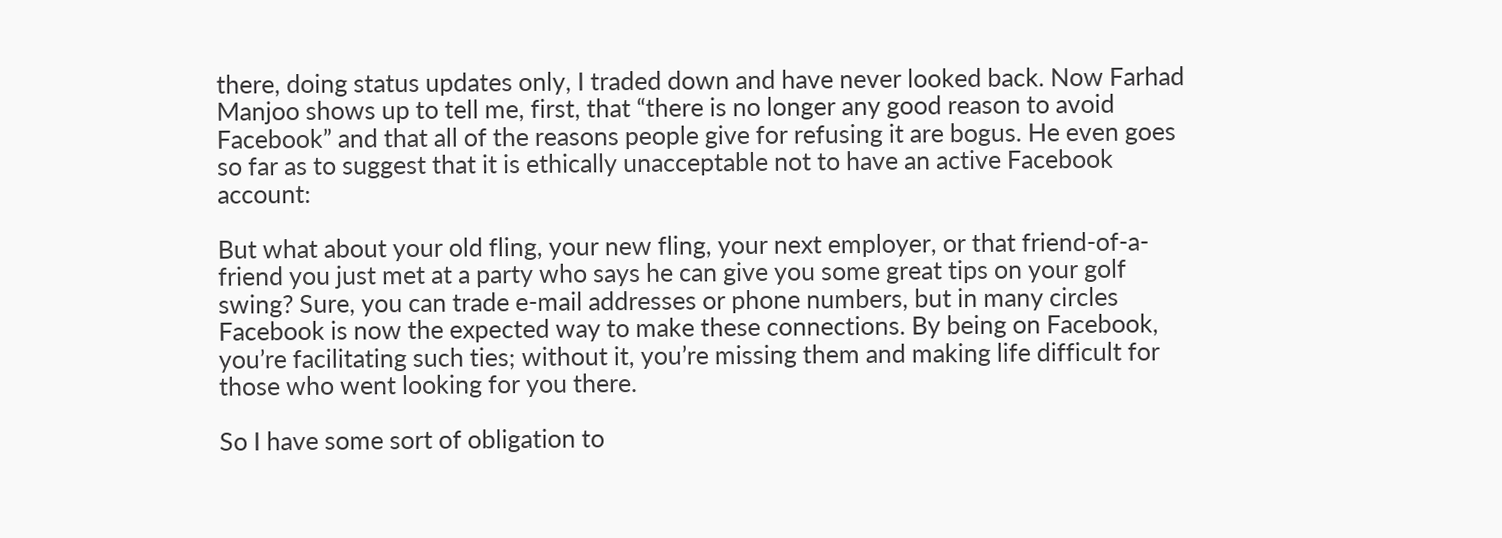there, doing status updates only, I traded down and have never looked back. Now Farhad Manjoo shows up to tell me, first, that “there is no longer any good reason to avoid Facebook” and that all of the reasons people give for refusing it are bogus. He even goes so far as to suggest that it is ethically unacceptable not to have an active Facebook account:

But what about your old fling, your new fling, your next employer, or that friend-of-a-friend you just met at a party who says he can give you some great tips on your golf swing? Sure, you can trade e-mail addresses or phone numbers, but in many circles Facebook is now the expected way to make these connections. By being on Facebook, you’re facilitating such ties; without it, you’re missing them and making life difficult for those who went looking for you there.

So I have some sort of obligation to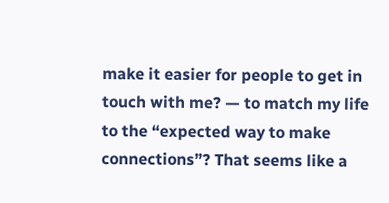make it easier for people to get in touch with me? — to match my life to the “expected way to make connections”? That seems like a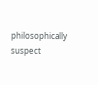philosophically suspect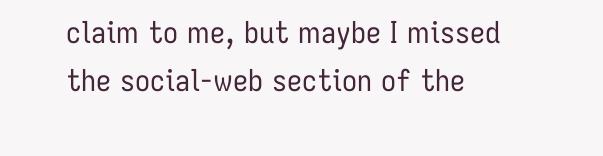claim to me, but maybe I missed the social-web section of the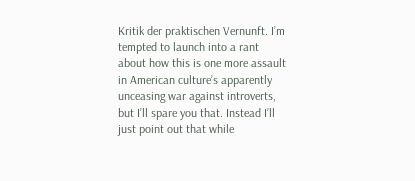Kritik der praktischen Vernunft. I’m tempted to launch into a rant about how this is one more assault in American culture’s apparently unceasing war against introverts, but I’ll spare you that. Instead I’ll just point out that while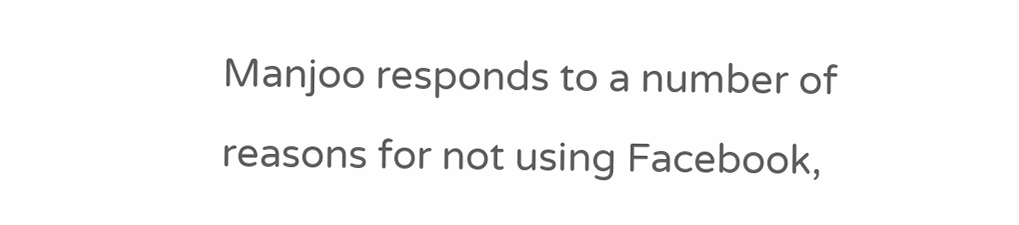Manjoo responds to a number of reasons for not using Facebook,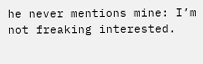he never mentions mine: I’m not freaking interested.